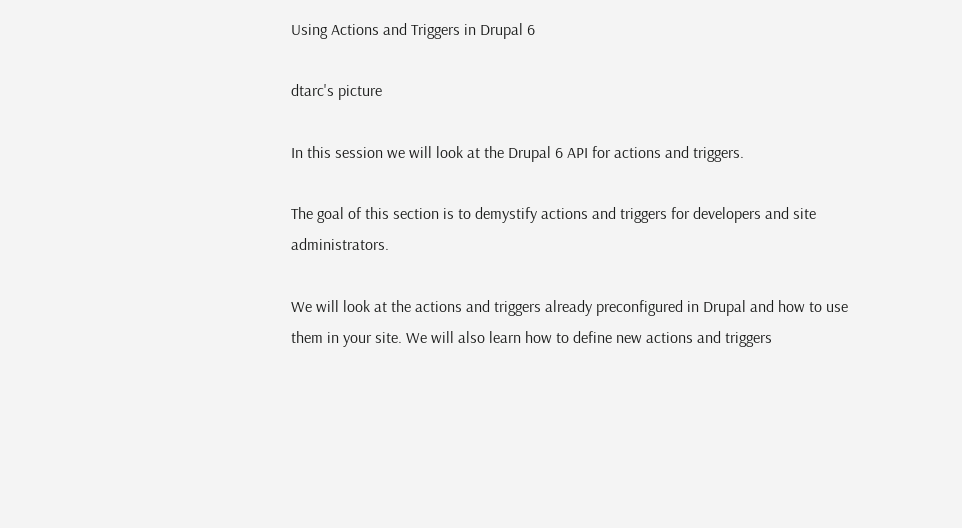Using Actions and Triggers in Drupal 6

dtarc's picture

In this session we will look at the Drupal 6 API for actions and triggers.

The goal of this section is to demystify actions and triggers for developers and site administrators.

We will look at the actions and triggers already preconfigured in Drupal and how to use them in your site. We will also learn how to define new actions and triggers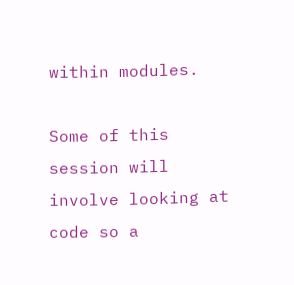within modules.

Some of this session will involve looking at code so a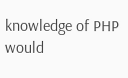knowledge of PHP would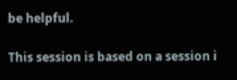be helpful.

This session is based on a session i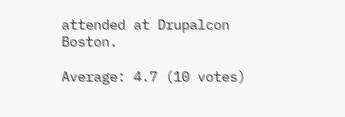attended at Drupalcon Boston.

Average: 4.7 (10 votes)